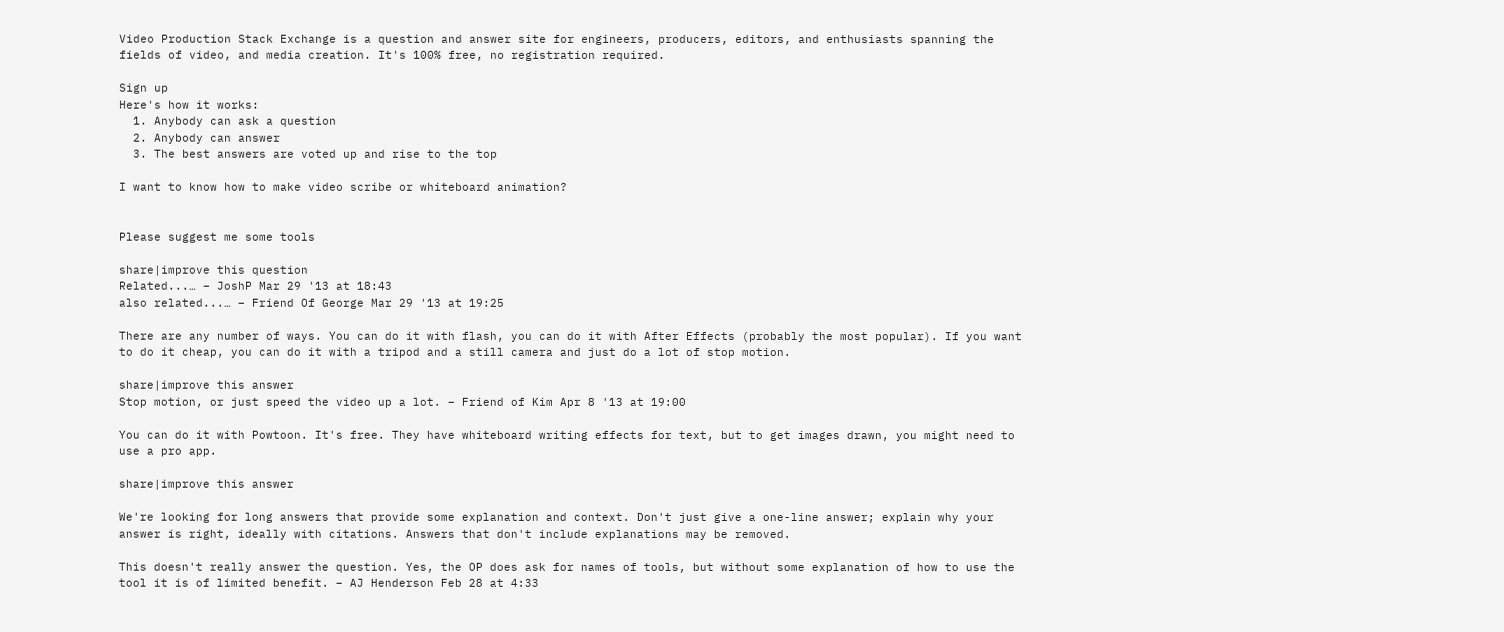Video Production Stack Exchange is a question and answer site for engineers, producers, editors, and enthusiasts spanning the fields of video, and media creation. It's 100% free, no registration required.

Sign up
Here's how it works:
  1. Anybody can ask a question
  2. Anybody can answer
  3. The best answers are voted up and rise to the top

I want to know how to make video scribe or whiteboard animation?


Please suggest me some tools

share|improve this question
Related...… – JoshP Mar 29 '13 at 18:43
also related...… – Friend Of George Mar 29 '13 at 19:25

There are any number of ways. You can do it with flash, you can do it with After Effects (probably the most popular). If you want to do it cheap, you can do it with a tripod and a still camera and just do a lot of stop motion.

share|improve this answer
Stop motion, or just speed the video up a lot. – Friend of Kim Apr 8 '13 at 19:00

You can do it with Powtoon. It's free. They have whiteboard writing effects for text, but to get images drawn, you might need to use a pro app.

share|improve this answer

We're looking for long answers that provide some explanation and context. Don't just give a one-line answer; explain why your answer is right, ideally with citations. Answers that don't include explanations may be removed.

This doesn't really answer the question. Yes, the OP does ask for names of tools, but without some explanation of how to use the tool it is of limited benefit. – AJ Henderson Feb 28 at 4:33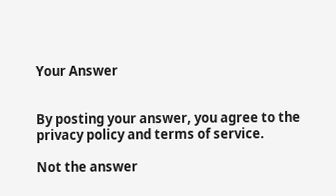Your Answer


By posting your answer, you agree to the privacy policy and terms of service.

Not the answer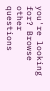you're looking for? Browse other questions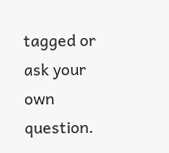tagged or ask your own question.